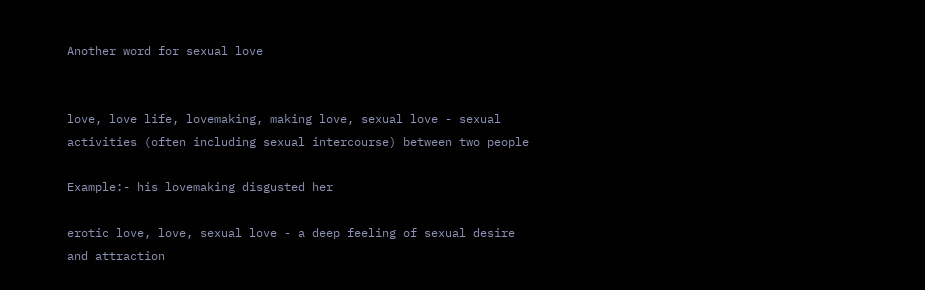Another word for sexual love


love, love life, lovemaking, making love, sexual love - sexual activities (often including sexual intercourse) between two people

Example:- his lovemaking disgusted her

erotic love, love, sexual love - a deep feeling of sexual desire and attraction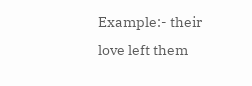Example:- their love left them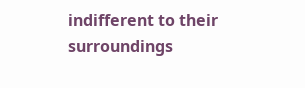indifferent to their surroundings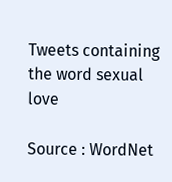Tweets containing the word sexual love

Source : WordNet